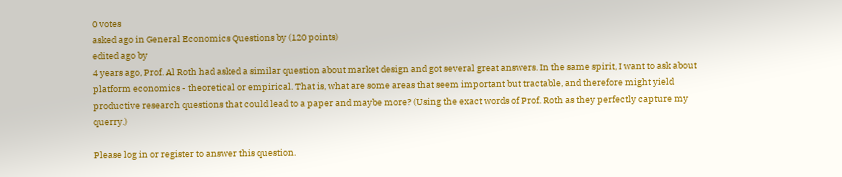0 votes
asked ago in General Economics Questions by (120 points)
edited ago by
4 years ago, Prof. Al Roth had asked a similar question about market design and got several great answers. In the same spirit, I want to ask about platform economics - theoretical or empirical. That is, what are some areas that seem important but tractable, and therefore might yield productive research questions that could lead to a paper and maybe more? (Using the exact words of Prof. Roth as they perfectly capture my querry.)

Please log in or register to answer this question.